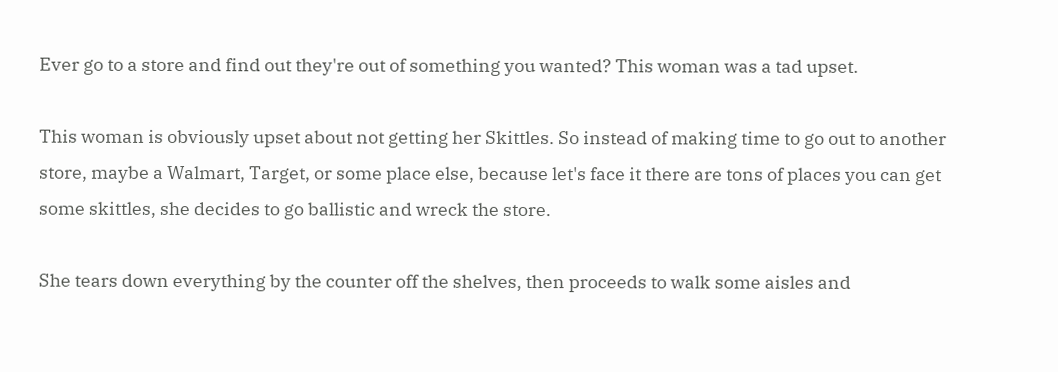Ever go to a store and find out they're out of something you wanted? This woman was a tad upset.

This woman is obviously upset about not getting her Skittles. So instead of making time to go out to another store, maybe a Walmart, Target, or some place else, because let's face it there are tons of places you can get some skittles, she decides to go ballistic and wreck the store.

She tears down everything by the counter off the shelves, then proceeds to walk some aisles and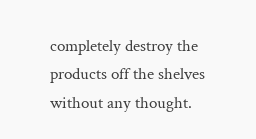completely destroy the products off the shelves without any thought.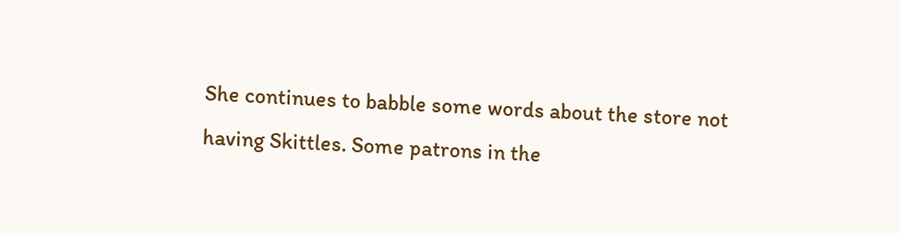She continues to babble some words about the store not having Skittles. Some patrons in the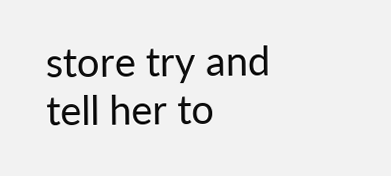store try and tell her to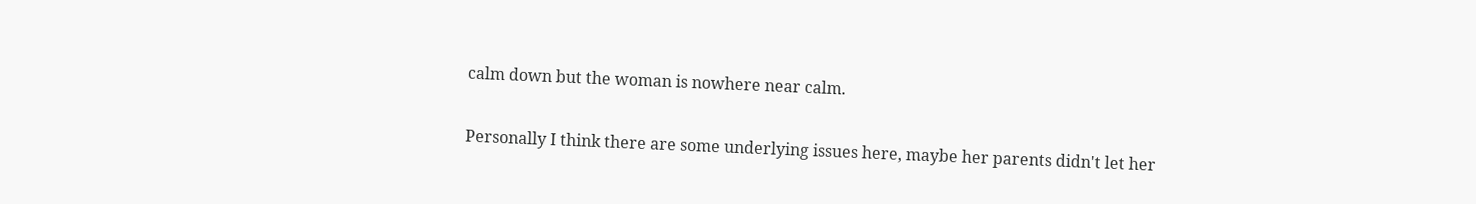calm down but the woman is nowhere near calm.

Personally I think there are some underlying issues here, maybe her parents didn't let her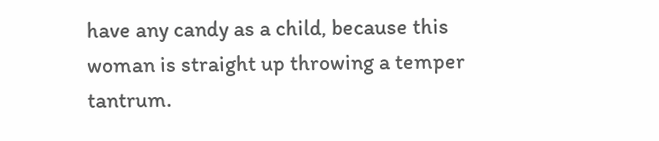have any candy as a child, because this woman is straight up throwing a temper tantrum.